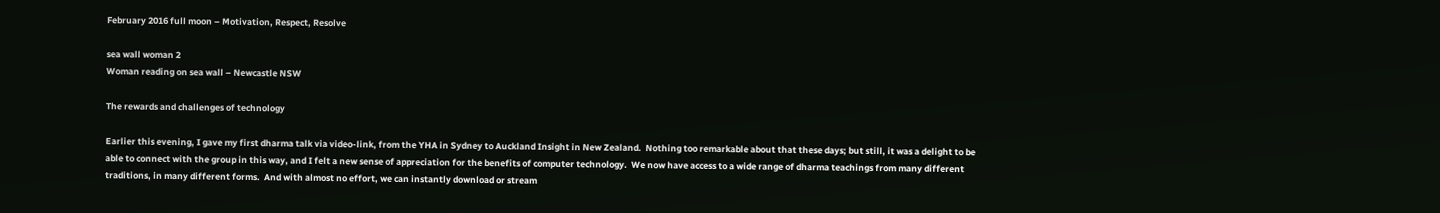February 2016 full moon – Motivation, Respect, Resolve

sea wall woman 2
Woman reading on sea wall – Newcastle NSW

The rewards and challenges of technology

Earlier this evening, I gave my first dharma talk via video-link, from the YHA in Sydney to Auckland Insight in New Zealand.  Nothing too remarkable about that these days; but still, it was a delight to be able to connect with the group in this way, and I felt a new sense of appreciation for the benefits of computer technology.  We now have access to a wide range of dharma teachings from many different traditions, in many different forms.  And with almost no effort, we can instantly download or stream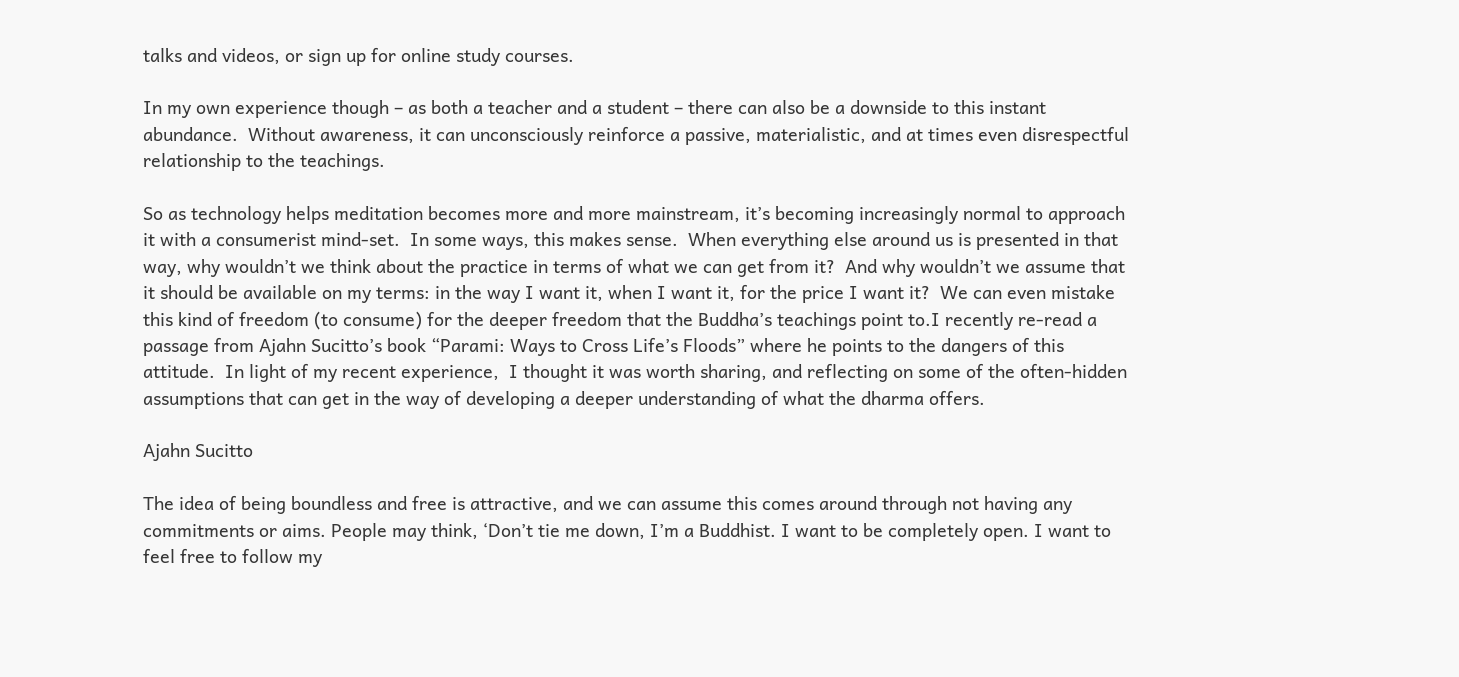talks and videos, or sign up for online study courses.

In my own experience though – as both a teacher and a student – there can also be a downside to this instant abundance.  Without awareness, it can unconsciously reinforce a passive, materialistic, and at times even disrespectful relationship to the teachings.

So as technology helps meditation becomes more and more mainstream, it’s becoming increasingly normal to approach it with a consumerist mind-set.  In some ways, this makes sense.  When everything else around us is presented in that way, why wouldn’t we think about the practice in terms of what we can get from it?  And why wouldn’t we assume that it should be available on my terms: in the way I want it, when I want it, for the price I want it?  We can even mistake this kind of freedom (to consume) for the deeper freedom that the Buddha’s teachings point to.I recently re-read a passage from Ajahn Sucitto’s book “Parami: Ways to Cross Life’s Floods” where he points to the dangers of this attitude.  In light of my recent experience,  I thought it was worth sharing, and reflecting on some of the often-hidden assumptions that can get in the way of developing a deeper understanding of what the dharma offers.

Ajahn Sucitto

The idea of being boundless and free is attractive, and we can assume this comes around through not having any commitments or aims. People may think, ‘Don’t tie me down, I’m a Buddhist. I want to be completely open. I want to feel free to follow my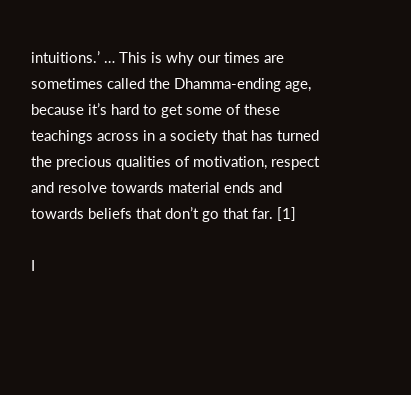intuitions.’ … This is why our times are sometimes called the Dhamma-ending age, because it’s hard to get some of these teachings across in a society that has turned the precious qualities of motivation, respect and resolve towards material ends and towards beliefs that don’t go that far. [1]

I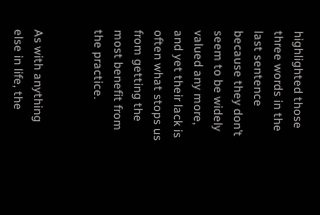highlighted those three words in the last sentence because they don’t seem to be widely valued any more, and yet their lack is often what stops us from getting the most benefit from the practice.


As with anything else in life, the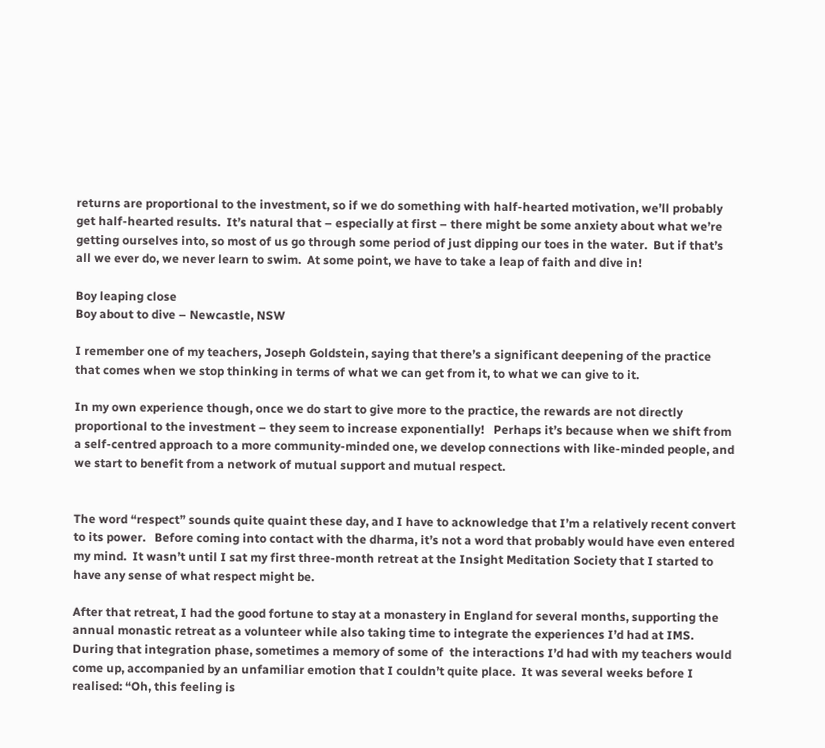returns are proportional to the investment, so if we do something with half-hearted motivation, we’ll probably get half-hearted results.  It’s natural that – especially at first – there might be some anxiety about what we’re getting ourselves into, so most of us go through some period of just dipping our toes in the water.  But if that’s all we ever do, we never learn to swim.  At some point, we have to take a leap of faith and dive in!

Boy leaping close
Boy about to dive – Newcastle, NSW

I remember one of my teachers, Joseph Goldstein, saying that there’s a significant deepening of the practice that comes when we stop thinking in terms of what we can get from it, to what we can give to it.

In my own experience though, once we do start to give more to the practice, the rewards are not directly proportional to the investment – they seem to increase exponentially!   Perhaps it’s because when we shift from a self-centred approach to a more community-minded one, we develop connections with like-minded people, and we start to benefit from a network of mutual support and mutual respect.


The word “respect” sounds quite quaint these day, and I have to acknowledge that I’m a relatively recent convert to its power.   Before coming into contact with the dharma, it’s not a word that probably would have even entered my mind.  It wasn’t until I sat my first three-month retreat at the Insight Meditation Society that I started to have any sense of what respect might be.

After that retreat, I had the good fortune to stay at a monastery in England for several months, supporting the annual monastic retreat as a volunteer while also taking time to integrate the experiences I’d had at IMS.  During that integration phase, sometimes a memory of some of  the interactions I’d had with my teachers would come up, accompanied by an unfamiliar emotion that I couldn’t quite place.  It was several weeks before I realised: “Oh, this feeling is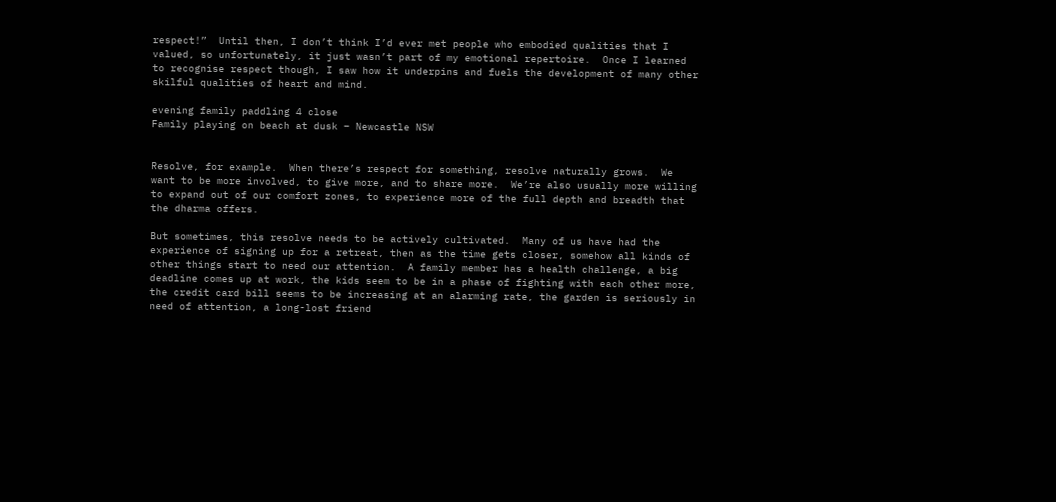respect!”  Until then, I don’t think I’d ever met people who embodied qualities that I valued, so unfortunately, it just wasn’t part of my emotional repertoire.  Once I learned to recognise respect though, I saw how it underpins and fuels the development of many other skilful qualities of heart and mind.

evening family paddling 4 close
Family playing on beach at dusk – Newcastle NSW


Resolve, for example.  When there’s respect for something, resolve naturally grows.  We want to be more involved, to give more, and to share more.  We’re also usually more willing to expand out of our comfort zones, to experience more of the full depth and breadth that the dharma offers.

But sometimes, this resolve needs to be actively cultivated.  Many of us have had the experience of signing up for a retreat, then as the time gets closer, somehow all kinds of other things start to need our attention.  A family member has a health challenge, a big deadline comes up at work, the kids seem to be in a phase of fighting with each other more, the credit card bill seems to be increasing at an alarming rate, the garden is seriously in need of attention, a long-lost friend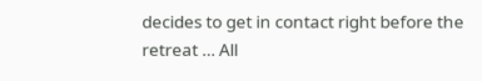decides to get in contact right before the retreat … All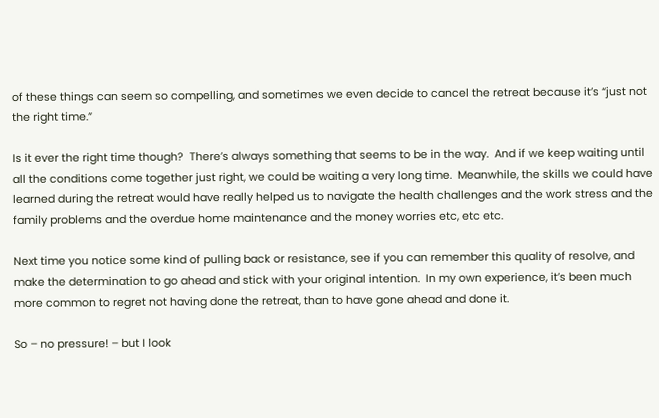of these things can seem so compelling, and sometimes we even decide to cancel the retreat because it’s “just not the right time.”

Is it ever the right time though?  There’s always something that seems to be in the way.  And if we keep waiting until all the conditions come together just right, we could be waiting a very long time.  Meanwhile, the skills we could have learned during the retreat would have really helped us to navigate the health challenges and the work stress and the family problems and the overdue home maintenance and the money worries etc, etc etc.

Next time you notice some kind of pulling back or resistance, see if you can remember this quality of resolve, and make the determination to go ahead and stick with your original intention.  In my own experience, it’s been much more common to regret not having done the retreat, than to have gone ahead and done it.

So – no pressure! – but I look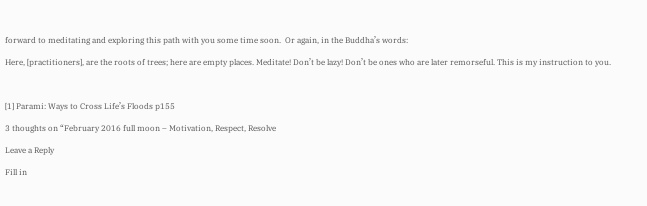forward to meditating and exploring this path with you some time soon.  Or again, in the Buddha’s words:

Here, [practitioners], are the roots of trees; here are empty places. Meditate! Don’t be lazy! Don’t be ones who are later remorseful. This is my instruction to you.



[1] Parami: Ways to Cross Life’s Floods p155

3 thoughts on “February 2016 full moon – Motivation, Respect, Resolve

Leave a Reply

Fill in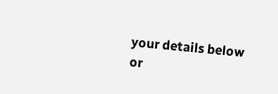your details below or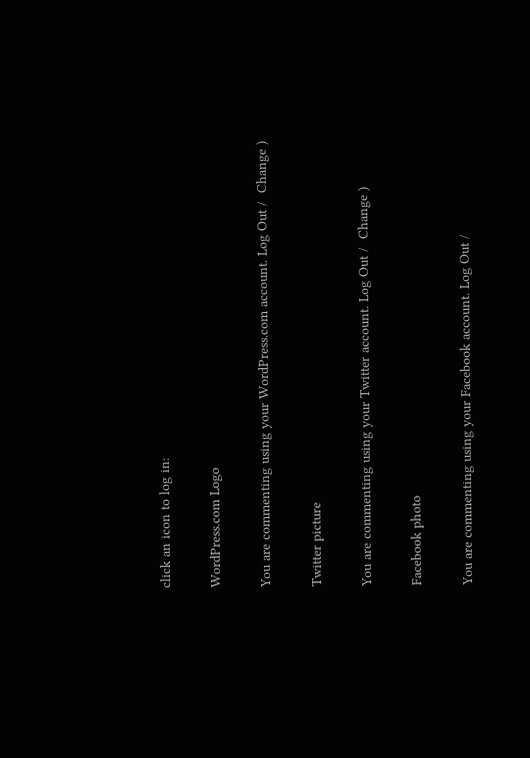click an icon to log in:

WordPress.com Logo

You are commenting using your WordPress.com account. Log Out /  Change )

Twitter picture

You are commenting using your Twitter account. Log Out /  Change )

Facebook photo

You are commenting using your Facebook account. Log Out /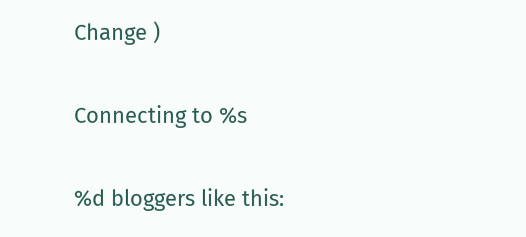Change )

Connecting to %s

%d bloggers like this: